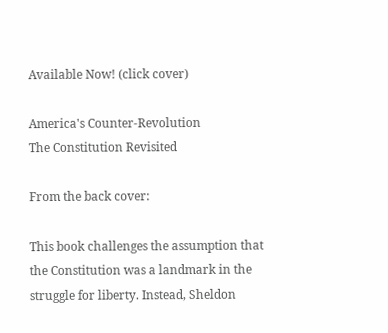Available Now! (click cover)

America's Counter-Revolution
The Constitution Revisited

From the back cover:

This book challenges the assumption that the Constitution was a landmark in the struggle for liberty. Instead, Sheldon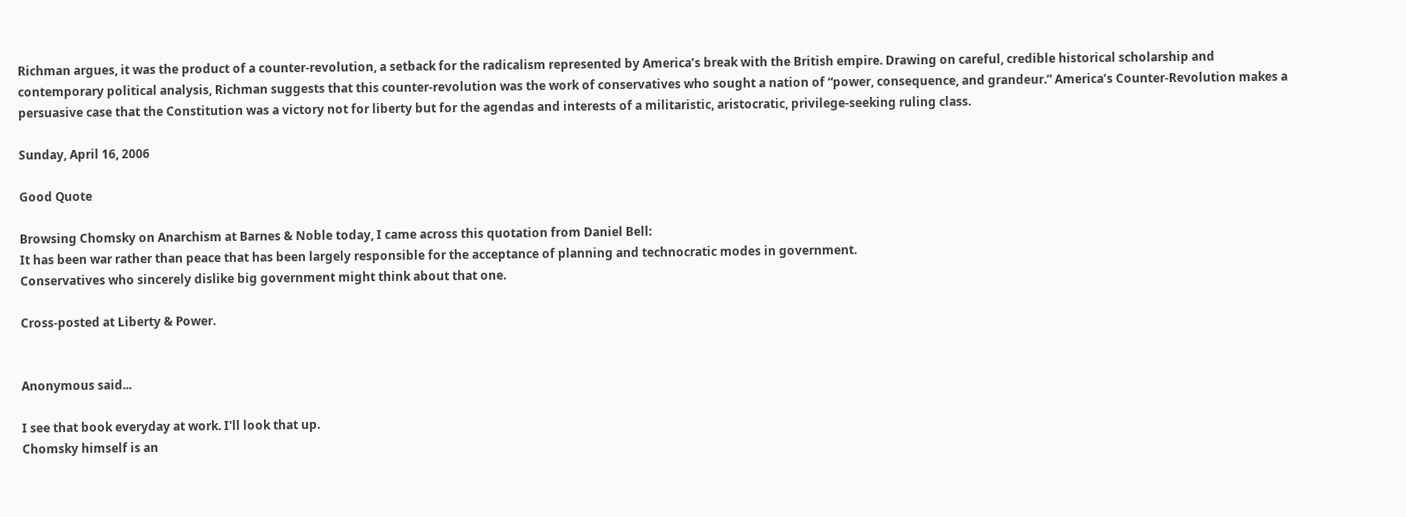Richman argues, it was the product of a counter-revolution, a setback for the radicalism represented by America’s break with the British empire. Drawing on careful, credible historical scholarship and contemporary political analysis, Richman suggests that this counter-revolution was the work of conservatives who sought a nation of “power, consequence, and grandeur.” America’s Counter-Revolution makes a persuasive case that the Constitution was a victory not for liberty but for the agendas and interests of a militaristic, aristocratic, privilege-seeking ruling class.

Sunday, April 16, 2006

Good Quote

Browsing Chomsky on Anarchism at Barnes & Noble today, I came across this quotation from Daniel Bell:
It has been war rather than peace that has been largely responsible for the acceptance of planning and technocratic modes in government.
Conservatives who sincerely dislike big government might think about that one.

Cross-posted at Liberty & Power.


Anonymous said...

I see that book everyday at work. I'll look that up.
Chomsky himself is an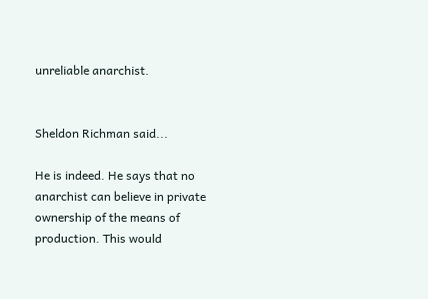unreliable anarchist.


Sheldon Richman said...

He is indeed. He says that no anarchist can believe in private ownership of the means of production. This would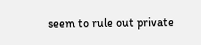seem to rule out private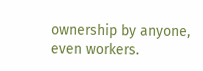ownership by anyone, even workers.